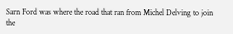Sarn Ford was where the road that ran from Michel Delving to join the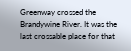Greenway crossed the Brandywine River. It was the last crossable place for that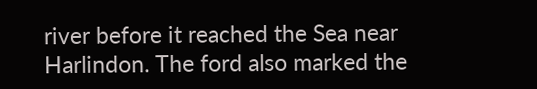river before it reached the Sea near Harlindon. The ford also marked the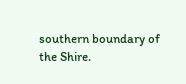southern boundary of the Shire.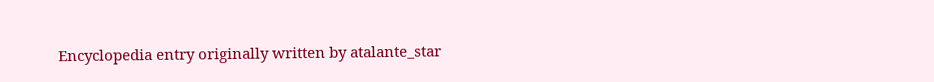Encyclopedia entry originally written by atalante_star